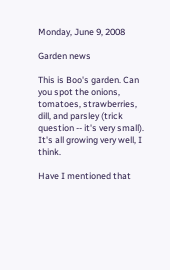Monday, June 9, 2008

Garden news

This is Boo's garden. Can you spot the onions, tomatoes, strawberries, dill, and parsley (trick question -- it's very small). It's all growing very well, I think.

Have I mentioned that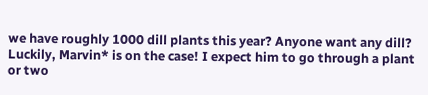we have roughly 1000 dill plants this year? Anyone want any dill? Luckily, Marvin* is on the case! I expect him to go through a plant or two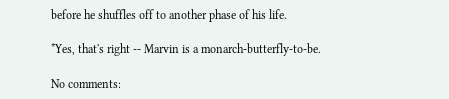before he shuffles off to another phase of his life.

*Yes, that's right -- Marvin is a monarch-butterfly-to-be.

No comments: